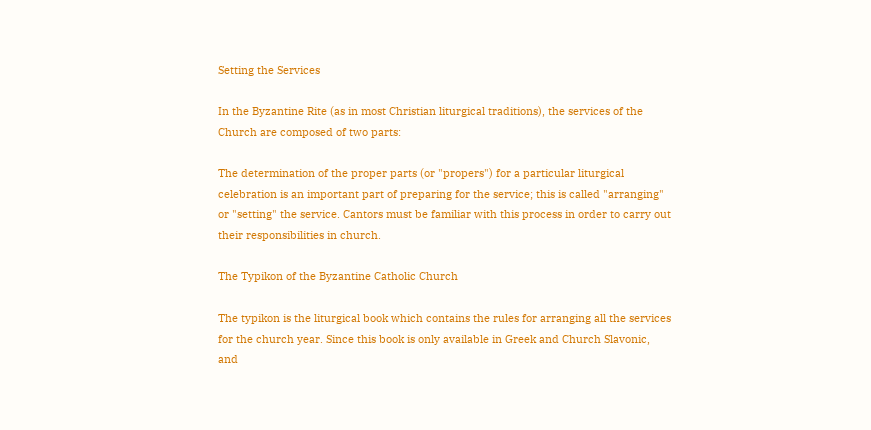Setting the Services

In the Byzantine Rite (as in most Christian liturgical traditions), the services of the Church are composed of two parts:

The determination of the proper parts (or "propers") for a particular liturgical celebration is an important part of preparing for the service; this is called "arranging" or "setting" the service. Cantors must be familiar with this process in order to carry out their responsibilities in church.

The Typikon of the Byzantine Catholic Church

The typikon is the liturgical book which contains the rules for arranging all the services for the church year. Since this book is only available in Greek and Church Slavonic, and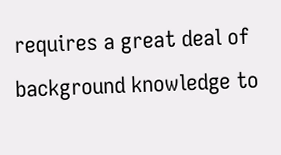requires a great deal of background knowledge to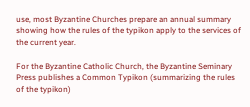use, most Byzantine Churches prepare an annual summary showing how the rules of the typikon apply to the services of the current year.

For the Byzantine Catholic Church, the Byzantine Seminary Press publishes a Common Typikon (summarizing the rules of the typikon)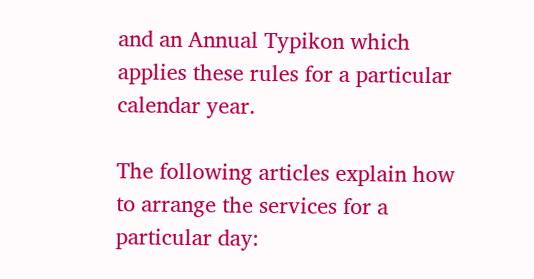and an Annual Typikon which applies these rules for a particular calendar year.

The following articles explain how to arrange the services for a particular day: